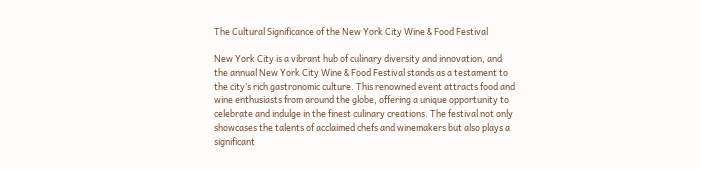The Cultural Significance of the New York City Wine & Food Festival

New York City is a vibrant hub of culinary diversity and innovation, and the annual New York City Wine & Food Festival stands as a testament to the city’s rich gastronomic culture. This renowned event attracts food and wine enthusiasts from around the globe, offering a unique opportunity to celebrate and indulge in the finest culinary creations. The festival not only showcases the talents of acclaimed chefs and winemakers but also plays a significant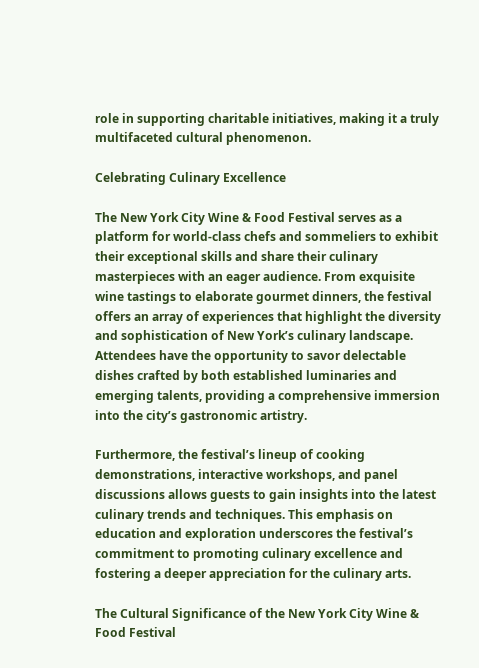role in supporting charitable initiatives, making it a truly multifaceted cultural phenomenon.

Celebrating Culinary Excellence

The New York City Wine & Food Festival serves as a platform for world-class chefs and sommeliers to exhibit their exceptional skills and share their culinary masterpieces with an eager audience. From exquisite wine tastings to elaborate gourmet dinners, the festival offers an array of experiences that highlight the diversity and sophistication of New York’s culinary landscape. Attendees have the opportunity to savor delectable dishes crafted by both established luminaries and emerging talents, providing a comprehensive immersion into the city’s gastronomic artistry.

Furthermore, the festival’s lineup of cooking demonstrations, interactive workshops, and panel discussions allows guests to gain insights into the latest culinary trends and techniques. This emphasis on education and exploration underscores the festival’s commitment to promoting culinary excellence and fostering a deeper appreciation for the culinary arts.

The Cultural Significance of the New York City Wine & Food Festival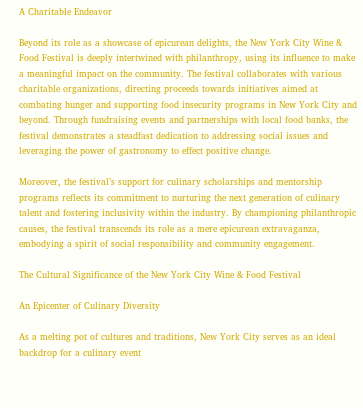A Charitable Endeavor

Beyond its role as a showcase of epicurean delights, the New York City Wine & Food Festival is deeply intertwined with philanthropy, using its influence to make a meaningful impact on the community. The festival collaborates with various charitable organizations, directing proceeds towards initiatives aimed at combating hunger and supporting food insecurity programs in New York City and beyond. Through fundraising events and partnerships with local food banks, the festival demonstrates a steadfast dedication to addressing social issues and leveraging the power of gastronomy to effect positive change.

Moreover, the festival’s support for culinary scholarships and mentorship programs reflects its commitment to nurturing the next generation of culinary talent and fostering inclusivity within the industry. By championing philanthropic causes, the festival transcends its role as a mere epicurean extravaganza, embodying a spirit of social responsibility and community engagement.

The Cultural Significance of the New York City Wine & Food Festival

An Epicenter of Culinary Diversity

As a melting pot of cultures and traditions, New York City serves as an ideal backdrop for a culinary event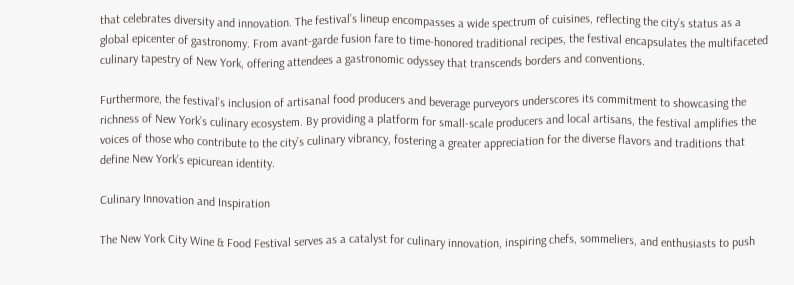that celebrates diversity and innovation. The festival’s lineup encompasses a wide spectrum of cuisines, reflecting the city’s status as a global epicenter of gastronomy. From avant-garde fusion fare to time-honored traditional recipes, the festival encapsulates the multifaceted culinary tapestry of New York, offering attendees a gastronomic odyssey that transcends borders and conventions.

Furthermore, the festival’s inclusion of artisanal food producers and beverage purveyors underscores its commitment to showcasing the richness of New York’s culinary ecosystem. By providing a platform for small-scale producers and local artisans, the festival amplifies the voices of those who contribute to the city’s culinary vibrancy, fostering a greater appreciation for the diverse flavors and traditions that define New York’s epicurean identity.

Culinary Innovation and Inspiration

The New York City Wine & Food Festival serves as a catalyst for culinary innovation, inspiring chefs, sommeliers, and enthusiasts to push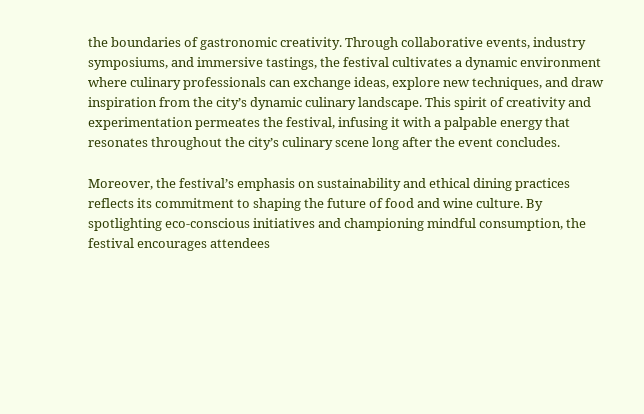the boundaries of gastronomic creativity. Through collaborative events, industry symposiums, and immersive tastings, the festival cultivates a dynamic environment where culinary professionals can exchange ideas, explore new techniques, and draw inspiration from the city’s dynamic culinary landscape. This spirit of creativity and experimentation permeates the festival, infusing it with a palpable energy that resonates throughout the city’s culinary scene long after the event concludes.

Moreover, the festival’s emphasis on sustainability and ethical dining practices reflects its commitment to shaping the future of food and wine culture. By spotlighting eco-conscious initiatives and championing mindful consumption, the festival encourages attendees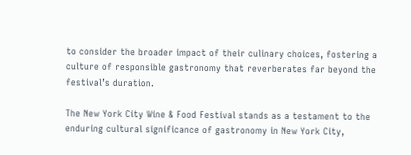to consider the broader impact of their culinary choices, fostering a culture of responsible gastronomy that reverberates far beyond the festival’s duration.

The New York City Wine & Food Festival stands as a testament to the enduring cultural significance of gastronomy in New York City,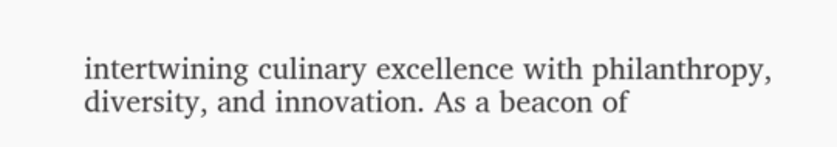intertwining culinary excellence with philanthropy, diversity, and innovation. As a beacon of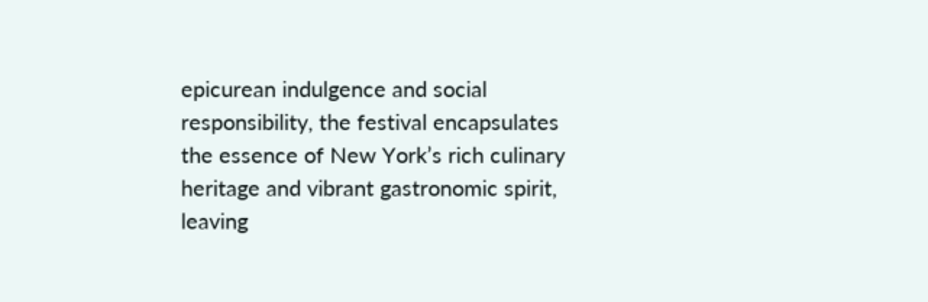epicurean indulgence and social responsibility, the festival encapsulates the essence of New York’s rich culinary heritage and vibrant gastronomic spirit, leaving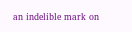an indelible mark on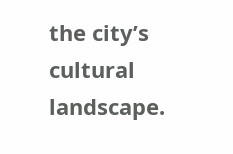the city’s cultural landscape.